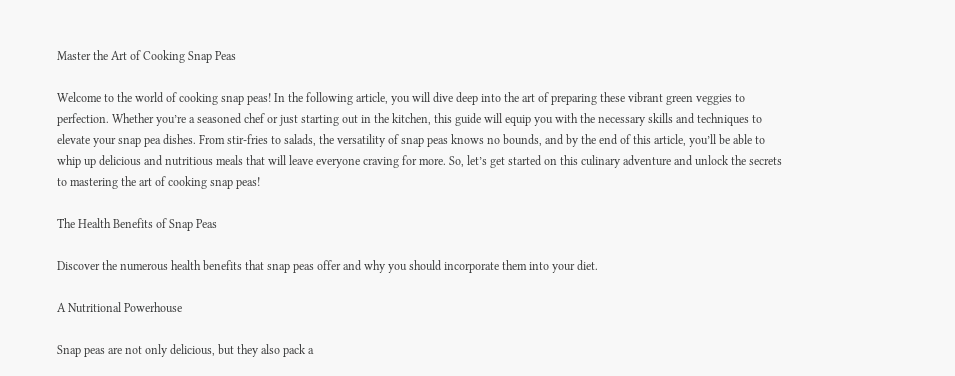Master the Art of Cooking Snap Peas

Welcome to the world of cooking snap peas! In the following article, you will dive deep into the art of preparing these vibrant green veggies to perfection. Whether you’re a seasoned chef or just starting out in the kitchen, this guide will equip you with the necessary skills and techniques to elevate your snap pea dishes. From stir-fries to salads, the versatility of snap peas knows no bounds, and by the end of this article, you’ll be able to whip up delicious and nutritious meals that will leave everyone craving for more. So, let’s get started on this culinary adventure and unlock the secrets to mastering the art of cooking snap peas!

The Health Benefits of Snap Peas

Discover the numerous health benefits that snap peas offer and why you should incorporate them into your diet.

A Nutritional Powerhouse

Snap peas are not only delicious, but they also pack a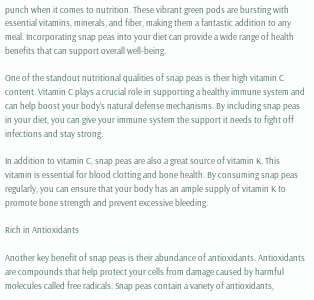punch when it comes to nutrition. These vibrant green pods are bursting with essential vitamins, minerals, and fiber, making them a fantastic addition to any meal. Incorporating snap peas into your diet can provide a wide range of health benefits that can support overall well-being.

One of the standout nutritional qualities of snap peas is their high vitamin C content. Vitamin C plays a crucial role in supporting a healthy immune system and can help boost your body’s natural defense mechanisms. By including snap peas in your diet, you can give your immune system the support it needs to fight off infections and stay strong.

In addition to vitamin C, snap peas are also a great source of vitamin K. This vitamin is essential for blood clotting and bone health. By consuming snap peas regularly, you can ensure that your body has an ample supply of vitamin K to promote bone strength and prevent excessive bleeding.

Rich in Antioxidants

Another key benefit of snap peas is their abundance of antioxidants. Antioxidants are compounds that help protect your cells from damage caused by harmful molecules called free radicals. Snap peas contain a variety of antioxidants,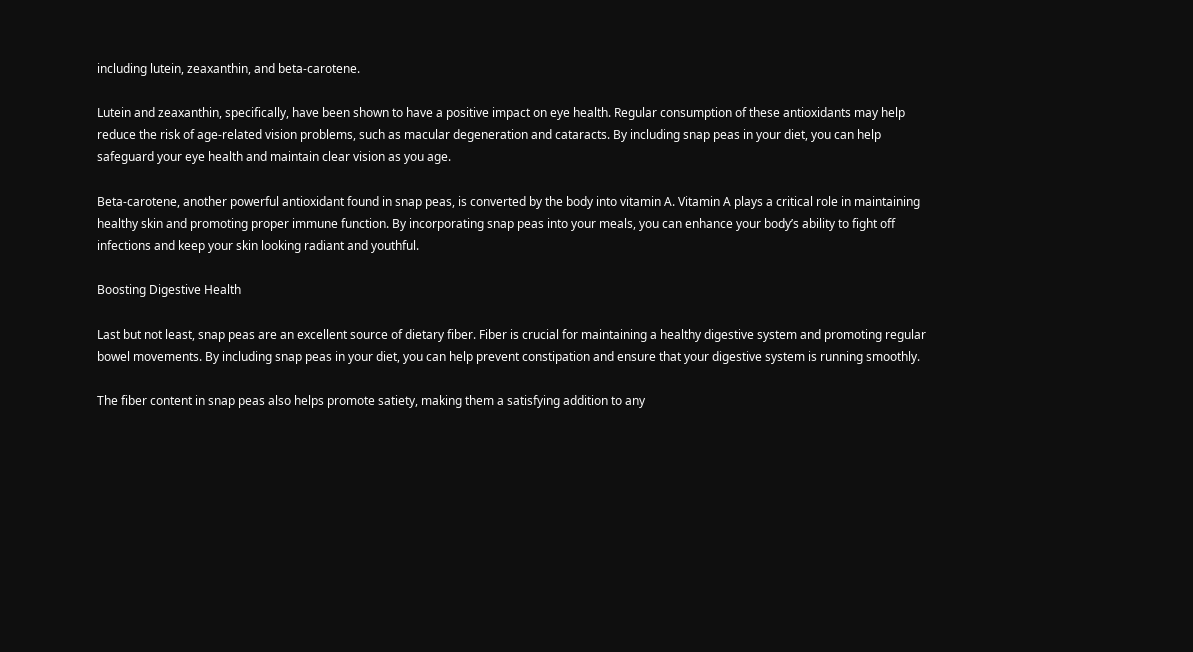including lutein, zeaxanthin, and beta-carotene.

Lutein and zeaxanthin, specifically, have been shown to have a positive impact on eye health. Regular consumption of these antioxidants may help reduce the risk of age-related vision problems, such as macular degeneration and cataracts. By including snap peas in your diet, you can help safeguard your eye health and maintain clear vision as you age.

Beta-carotene, another powerful antioxidant found in snap peas, is converted by the body into vitamin A. Vitamin A plays a critical role in maintaining healthy skin and promoting proper immune function. By incorporating snap peas into your meals, you can enhance your body’s ability to fight off infections and keep your skin looking radiant and youthful.

Boosting Digestive Health

Last but not least, snap peas are an excellent source of dietary fiber. Fiber is crucial for maintaining a healthy digestive system and promoting regular bowel movements. By including snap peas in your diet, you can help prevent constipation and ensure that your digestive system is running smoothly.

The fiber content in snap peas also helps promote satiety, making them a satisfying addition to any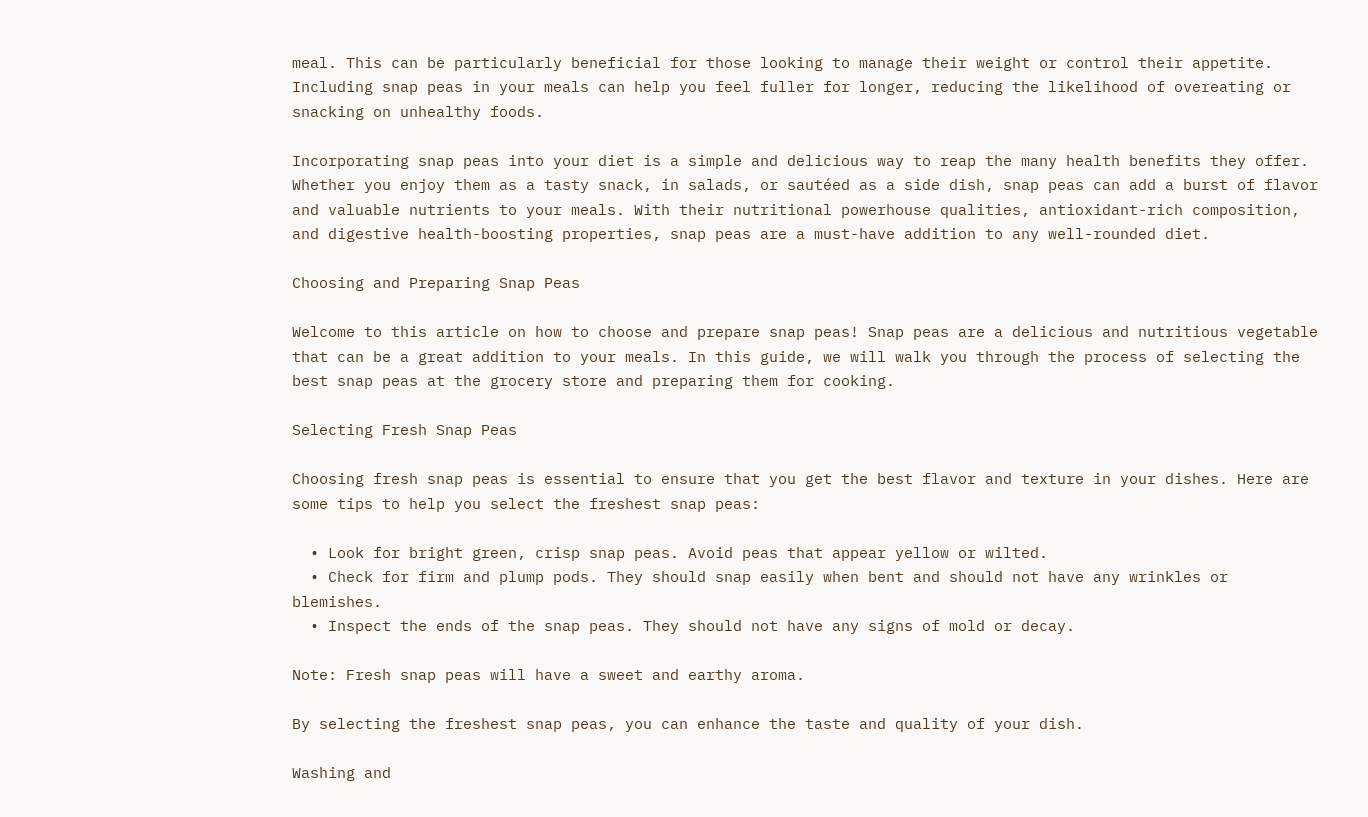meal. This can be particularly beneficial for those looking to manage their weight or control their appetite. Including snap peas in your meals can help you feel fuller for longer, reducing the likelihood of overeating or snacking on unhealthy foods.

Incorporating snap peas into your diet is a simple and delicious way to reap the many health benefits they offer. Whether you enjoy them as a tasty snack, in salads, or sautéed as a side dish, snap peas can add a burst of flavor and valuable nutrients to your meals. With their nutritional powerhouse qualities, antioxidant-rich composition, and digestive health-boosting properties, snap peas are a must-have addition to any well-rounded diet.

Choosing and Preparing Snap Peas

Welcome to this article on how to choose and prepare snap peas! Snap peas are a delicious and nutritious vegetable that can be a great addition to your meals. In this guide, we will walk you through the process of selecting the best snap peas at the grocery store and preparing them for cooking.

Selecting Fresh Snap Peas

Choosing fresh snap peas is essential to ensure that you get the best flavor and texture in your dishes. Here are some tips to help you select the freshest snap peas:

  • Look for bright green, crisp snap peas. Avoid peas that appear yellow or wilted.
  • Check for firm and plump pods. They should snap easily when bent and should not have any wrinkles or blemishes.
  • Inspect the ends of the snap peas. They should not have any signs of mold or decay.

Note: Fresh snap peas will have a sweet and earthy aroma.

By selecting the freshest snap peas, you can enhance the taste and quality of your dish.

Washing and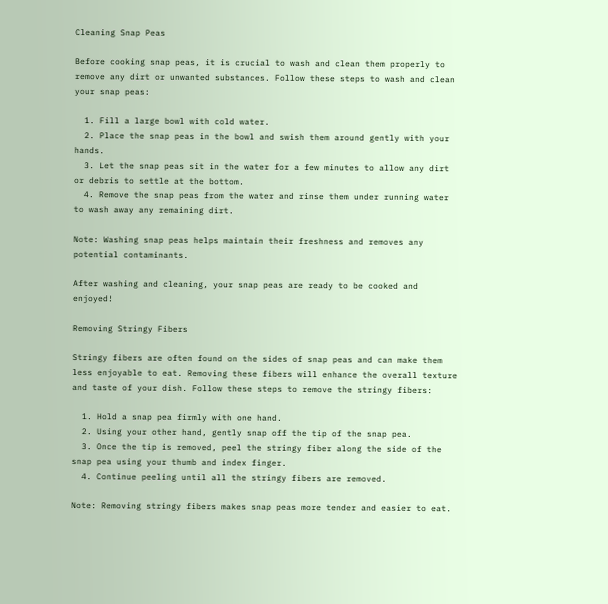Cleaning Snap Peas

Before cooking snap peas, it is crucial to wash and clean them properly to remove any dirt or unwanted substances. Follow these steps to wash and clean your snap peas:

  1. Fill a large bowl with cold water.
  2. Place the snap peas in the bowl and swish them around gently with your hands.
  3. Let the snap peas sit in the water for a few minutes to allow any dirt or debris to settle at the bottom.
  4. Remove the snap peas from the water and rinse them under running water to wash away any remaining dirt.

Note: Washing snap peas helps maintain their freshness and removes any potential contaminants.

After washing and cleaning, your snap peas are ready to be cooked and enjoyed!

Removing Stringy Fibers

Stringy fibers are often found on the sides of snap peas and can make them less enjoyable to eat. Removing these fibers will enhance the overall texture and taste of your dish. Follow these steps to remove the stringy fibers:

  1. Hold a snap pea firmly with one hand.
  2. Using your other hand, gently snap off the tip of the snap pea.
  3. Once the tip is removed, peel the stringy fiber along the side of the snap pea using your thumb and index finger.
  4. Continue peeling until all the stringy fibers are removed.

Note: Removing stringy fibers makes snap peas more tender and easier to eat.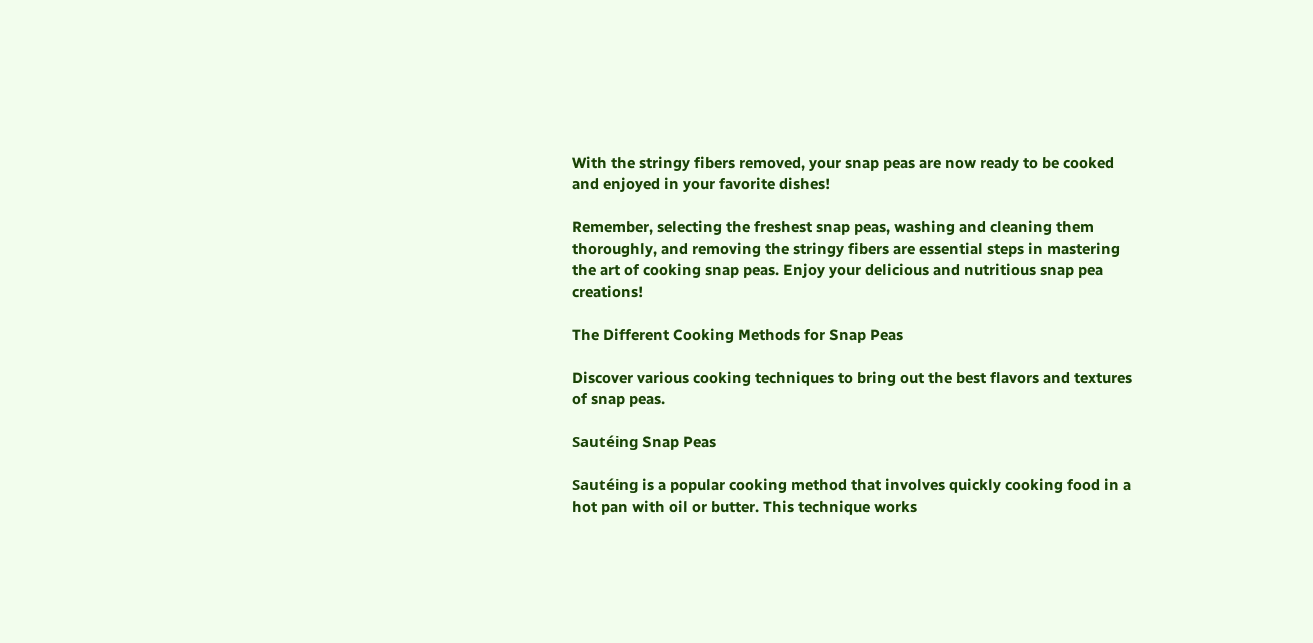With the stringy fibers removed, your snap peas are now ready to be cooked and enjoyed in your favorite dishes!

Remember, selecting the freshest snap peas, washing and cleaning them thoroughly, and removing the stringy fibers are essential steps in mastering the art of cooking snap peas. Enjoy your delicious and nutritious snap pea creations!

The Different Cooking Methods for Snap Peas

Discover various cooking techniques to bring out the best flavors and textures of snap peas.

Sautéing Snap Peas

Sautéing is a popular cooking method that involves quickly cooking food in a hot pan with oil or butter. This technique works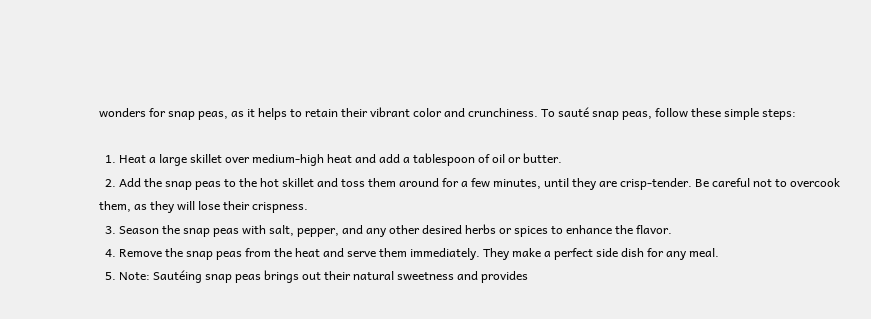wonders for snap peas, as it helps to retain their vibrant color and crunchiness. To sauté snap peas, follow these simple steps:

  1. Heat a large skillet over medium-high heat and add a tablespoon of oil or butter.
  2. Add the snap peas to the hot skillet and toss them around for a few minutes, until they are crisp-tender. Be careful not to overcook them, as they will lose their crispness.
  3. Season the snap peas with salt, pepper, and any other desired herbs or spices to enhance the flavor.
  4. Remove the snap peas from the heat and serve them immediately. They make a perfect side dish for any meal.
  5. Note: Sautéing snap peas brings out their natural sweetness and provides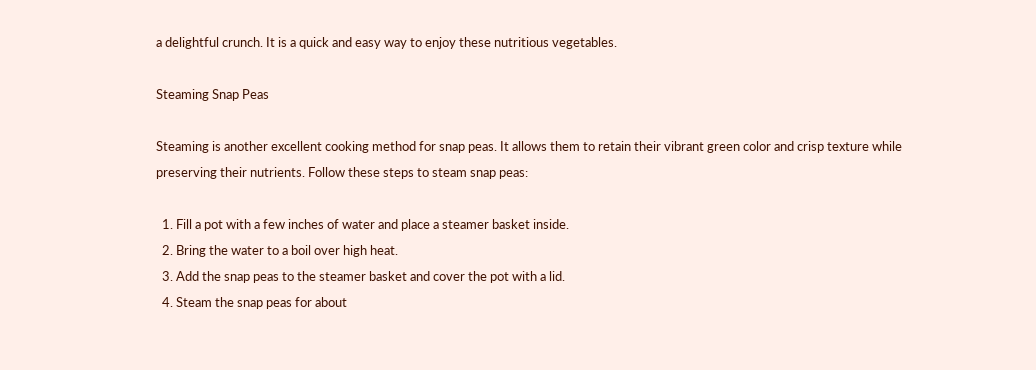a delightful crunch. It is a quick and easy way to enjoy these nutritious vegetables.

Steaming Snap Peas

Steaming is another excellent cooking method for snap peas. It allows them to retain their vibrant green color and crisp texture while preserving their nutrients. Follow these steps to steam snap peas:

  1. Fill a pot with a few inches of water and place a steamer basket inside.
  2. Bring the water to a boil over high heat.
  3. Add the snap peas to the steamer basket and cover the pot with a lid.
  4. Steam the snap peas for about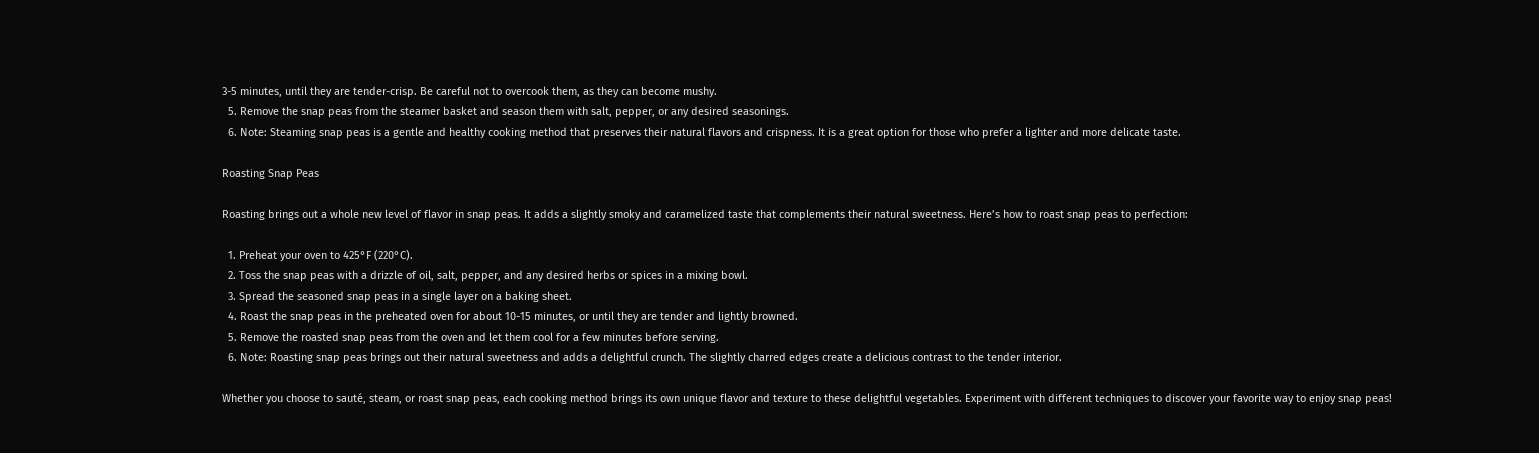3-5 minutes, until they are tender-crisp. Be careful not to overcook them, as they can become mushy.
  5. Remove the snap peas from the steamer basket and season them with salt, pepper, or any desired seasonings.
  6. Note: Steaming snap peas is a gentle and healthy cooking method that preserves their natural flavors and crispness. It is a great option for those who prefer a lighter and more delicate taste.

Roasting Snap Peas

Roasting brings out a whole new level of flavor in snap peas. It adds a slightly smoky and caramelized taste that complements their natural sweetness. Here’s how to roast snap peas to perfection:

  1. Preheat your oven to 425°F (220°C).
  2. Toss the snap peas with a drizzle of oil, salt, pepper, and any desired herbs or spices in a mixing bowl.
  3. Spread the seasoned snap peas in a single layer on a baking sheet.
  4. Roast the snap peas in the preheated oven for about 10-15 minutes, or until they are tender and lightly browned.
  5. Remove the roasted snap peas from the oven and let them cool for a few minutes before serving.
  6. Note: Roasting snap peas brings out their natural sweetness and adds a delightful crunch. The slightly charred edges create a delicious contrast to the tender interior.

Whether you choose to sauté, steam, or roast snap peas, each cooking method brings its own unique flavor and texture to these delightful vegetables. Experiment with different techniques to discover your favorite way to enjoy snap peas!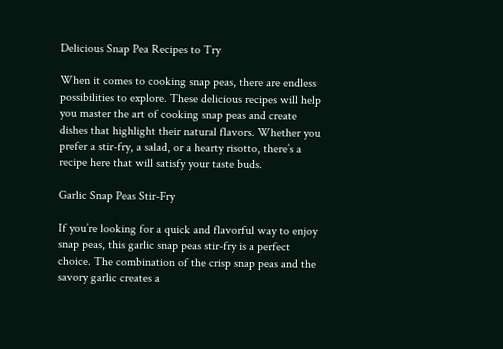Delicious Snap Pea Recipes to Try

When it comes to cooking snap peas, there are endless possibilities to explore. These delicious recipes will help you master the art of cooking snap peas and create dishes that highlight their natural flavors. Whether you prefer a stir-fry, a salad, or a hearty risotto, there’s a recipe here that will satisfy your taste buds.

Garlic Snap Peas Stir-Fry

If you’re looking for a quick and flavorful way to enjoy snap peas, this garlic snap peas stir-fry is a perfect choice. The combination of the crisp snap peas and the savory garlic creates a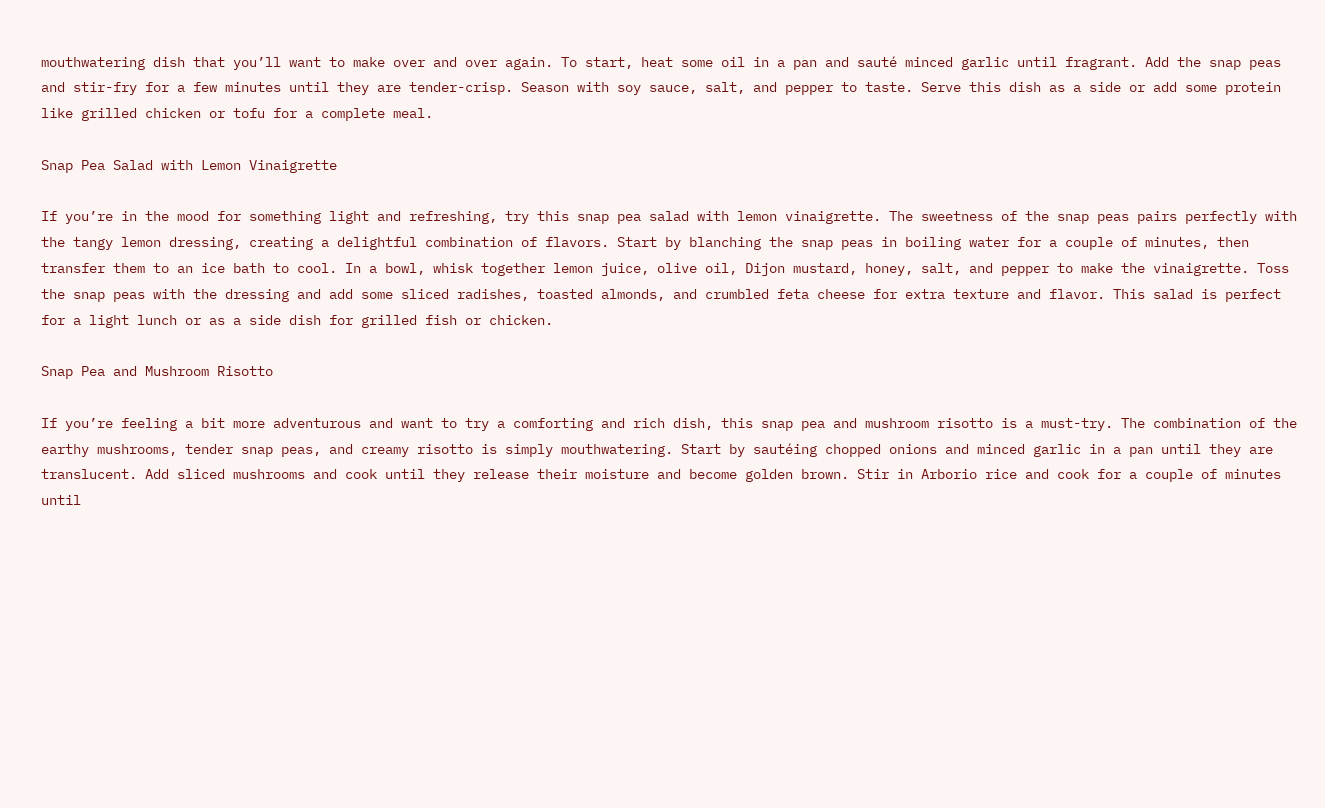mouthwatering dish that you’ll want to make over and over again. To start, heat some oil in a pan and sauté minced garlic until fragrant. Add the snap peas and stir-fry for a few minutes until they are tender-crisp. Season with soy sauce, salt, and pepper to taste. Serve this dish as a side or add some protein like grilled chicken or tofu for a complete meal.

Snap Pea Salad with Lemon Vinaigrette

If you’re in the mood for something light and refreshing, try this snap pea salad with lemon vinaigrette. The sweetness of the snap peas pairs perfectly with the tangy lemon dressing, creating a delightful combination of flavors. Start by blanching the snap peas in boiling water for a couple of minutes, then transfer them to an ice bath to cool. In a bowl, whisk together lemon juice, olive oil, Dijon mustard, honey, salt, and pepper to make the vinaigrette. Toss the snap peas with the dressing and add some sliced radishes, toasted almonds, and crumbled feta cheese for extra texture and flavor. This salad is perfect for a light lunch or as a side dish for grilled fish or chicken.

Snap Pea and Mushroom Risotto

If you’re feeling a bit more adventurous and want to try a comforting and rich dish, this snap pea and mushroom risotto is a must-try. The combination of the earthy mushrooms, tender snap peas, and creamy risotto is simply mouthwatering. Start by sautéing chopped onions and minced garlic in a pan until they are translucent. Add sliced mushrooms and cook until they release their moisture and become golden brown. Stir in Arborio rice and cook for a couple of minutes until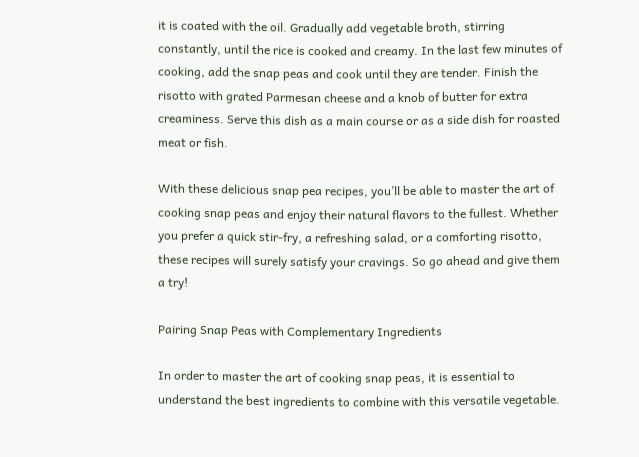it is coated with the oil. Gradually add vegetable broth, stirring constantly, until the rice is cooked and creamy. In the last few minutes of cooking, add the snap peas and cook until they are tender. Finish the risotto with grated Parmesan cheese and a knob of butter for extra creaminess. Serve this dish as a main course or as a side dish for roasted meat or fish.

With these delicious snap pea recipes, you’ll be able to master the art of cooking snap peas and enjoy their natural flavors to the fullest. Whether you prefer a quick stir-fry, a refreshing salad, or a comforting risotto, these recipes will surely satisfy your cravings. So go ahead and give them a try!

Pairing Snap Peas with Complementary Ingredients

In order to master the art of cooking snap peas, it is essential to understand the best ingredients to combine with this versatile vegetable.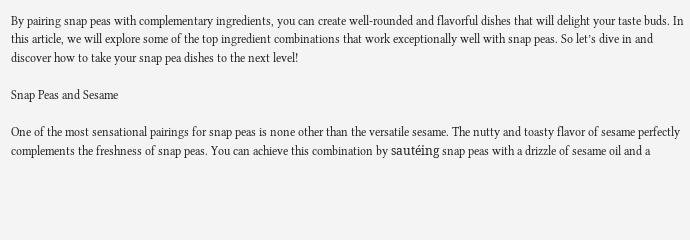By pairing snap peas with complementary ingredients, you can create well-rounded and flavorful dishes that will delight your taste buds. In this article, we will explore some of the top ingredient combinations that work exceptionally well with snap peas. So let’s dive in and discover how to take your snap pea dishes to the next level!

Snap Peas and Sesame

One of the most sensational pairings for snap peas is none other than the versatile sesame. The nutty and toasty flavor of sesame perfectly complements the freshness of snap peas. You can achieve this combination by sautéing snap peas with a drizzle of sesame oil and a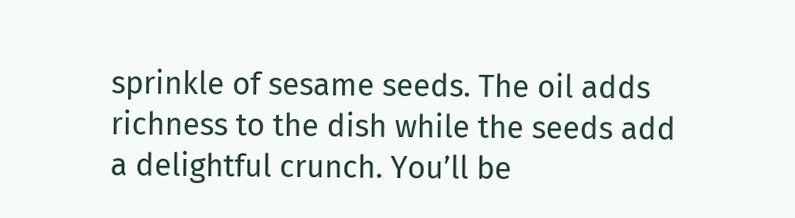sprinkle of sesame seeds. The oil adds richness to the dish while the seeds add a delightful crunch. You’ll be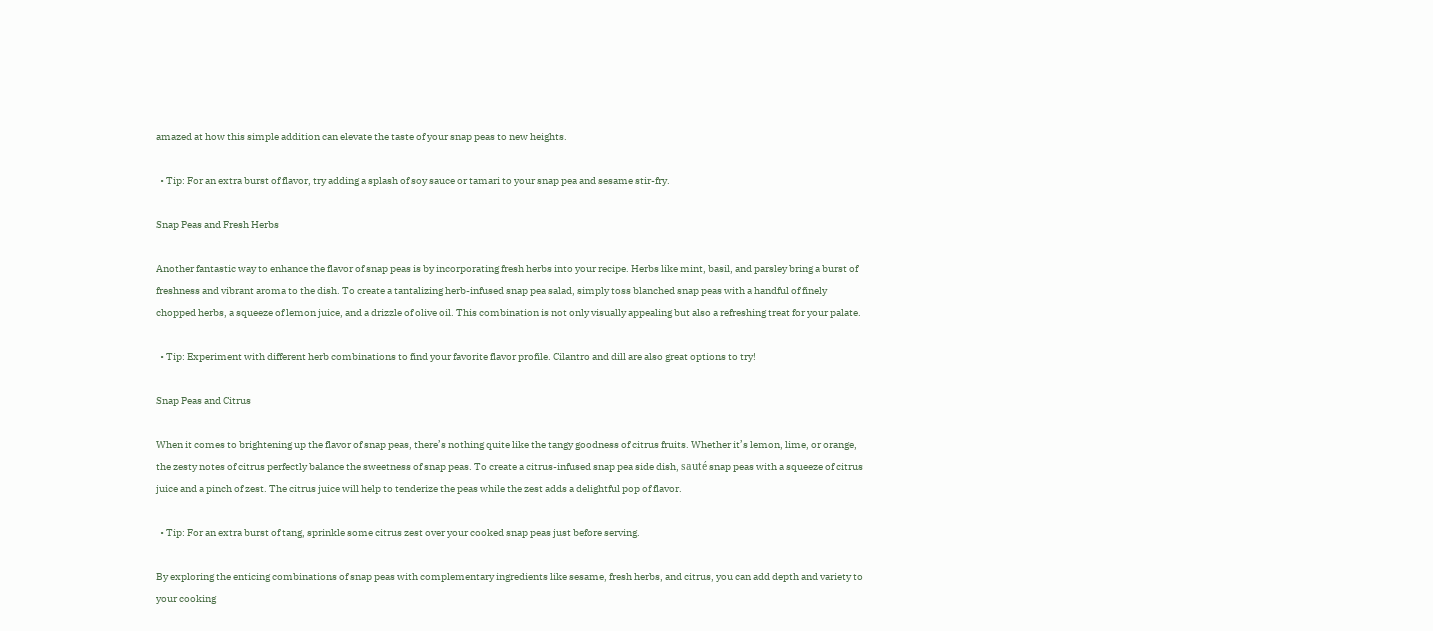amazed at how this simple addition can elevate the taste of your snap peas to new heights.

  • Tip: For an extra burst of flavor, try adding a splash of soy sauce or tamari to your snap pea and sesame stir-fry.

Snap Peas and Fresh Herbs

Another fantastic way to enhance the flavor of snap peas is by incorporating fresh herbs into your recipe. Herbs like mint, basil, and parsley bring a burst of freshness and vibrant aroma to the dish. To create a tantalizing herb-infused snap pea salad, simply toss blanched snap peas with a handful of finely chopped herbs, a squeeze of lemon juice, and a drizzle of olive oil. This combination is not only visually appealing but also a refreshing treat for your palate.

  • Tip: Experiment with different herb combinations to find your favorite flavor profile. Cilantro and dill are also great options to try!

Snap Peas and Citrus

When it comes to brightening up the flavor of snap peas, there’s nothing quite like the tangy goodness of citrus fruits. Whether it’s lemon, lime, or orange, the zesty notes of citrus perfectly balance the sweetness of snap peas. To create a citrus-infused snap pea side dish, sauté snap peas with a squeeze of citrus juice and a pinch of zest. The citrus juice will help to tenderize the peas while the zest adds a delightful pop of flavor.

  • Tip: For an extra burst of tang, sprinkle some citrus zest over your cooked snap peas just before serving.

By exploring the enticing combinations of snap peas with complementary ingredients like sesame, fresh herbs, and citrus, you can add depth and variety to your cooking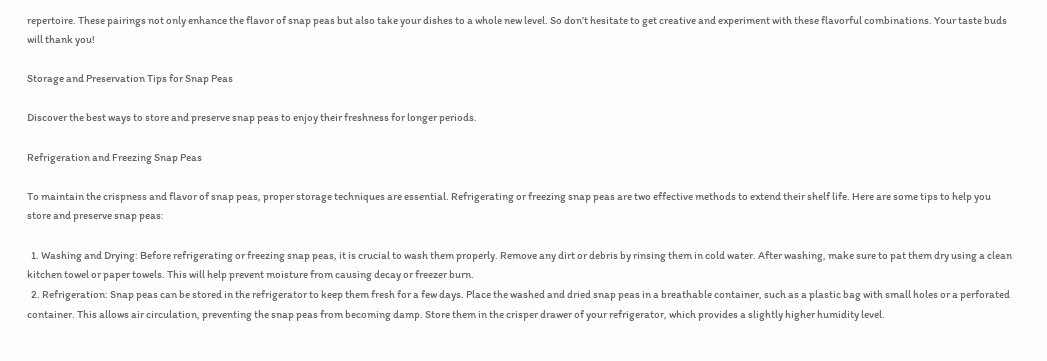repertoire. These pairings not only enhance the flavor of snap peas but also take your dishes to a whole new level. So don’t hesitate to get creative and experiment with these flavorful combinations. Your taste buds will thank you!

Storage and Preservation Tips for Snap Peas

Discover the best ways to store and preserve snap peas to enjoy their freshness for longer periods.

Refrigeration and Freezing Snap Peas

To maintain the crispness and flavor of snap peas, proper storage techniques are essential. Refrigerating or freezing snap peas are two effective methods to extend their shelf life. Here are some tips to help you store and preserve snap peas:

  1. Washing and Drying: Before refrigerating or freezing snap peas, it is crucial to wash them properly. Remove any dirt or debris by rinsing them in cold water. After washing, make sure to pat them dry using a clean kitchen towel or paper towels. This will help prevent moisture from causing decay or freezer burn.
  2. Refrigeration: Snap peas can be stored in the refrigerator to keep them fresh for a few days. Place the washed and dried snap peas in a breathable container, such as a plastic bag with small holes or a perforated container. This allows air circulation, preventing the snap peas from becoming damp. Store them in the crisper drawer of your refrigerator, which provides a slightly higher humidity level.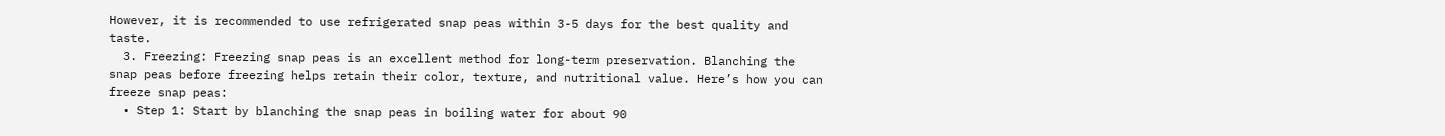However, it is recommended to use refrigerated snap peas within 3-5 days for the best quality and taste.
  3. Freezing: Freezing snap peas is an excellent method for long-term preservation. Blanching the snap peas before freezing helps retain their color, texture, and nutritional value. Here’s how you can freeze snap peas:
  • Step 1: Start by blanching the snap peas in boiling water for about 90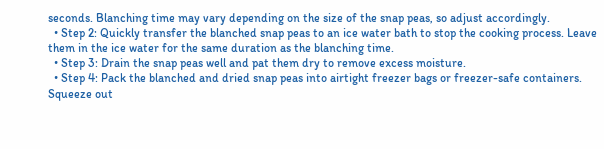seconds. Blanching time may vary depending on the size of the snap peas, so adjust accordingly.
  • Step 2: Quickly transfer the blanched snap peas to an ice water bath to stop the cooking process. Leave them in the ice water for the same duration as the blanching time.
  • Step 3: Drain the snap peas well and pat them dry to remove excess moisture.
  • Step 4: Pack the blanched and dried snap peas into airtight freezer bags or freezer-safe containers. Squeeze out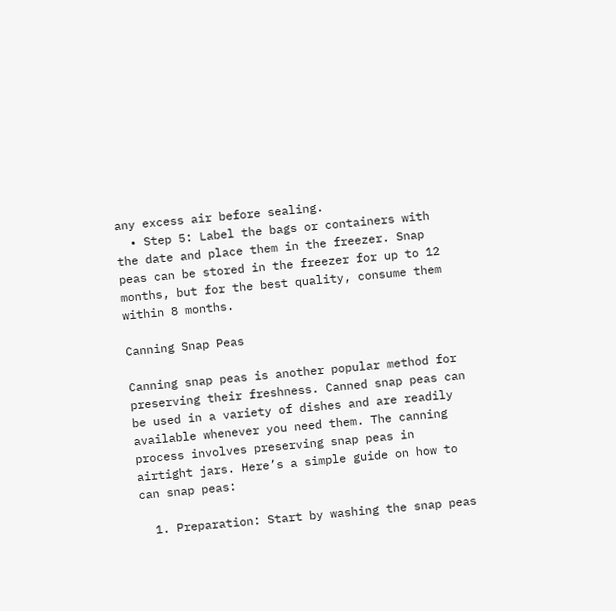any excess air before sealing.
  • Step 5: Label the bags or containers with the date and place them in the freezer. Snap peas can be stored in the freezer for up to 12 months, but for the best quality, consume them within 8 months.

Canning Snap Peas

Canning snap peas is another popular method for preserving their freshness. Canned snap peas can be used in a variety of dishes and are readily available whenever you need them. The canning process involves preserving snap peas in airtight jars. Here’s a simple guide on how to can snap peas:

  1. Preparation: Start by washing the snap peas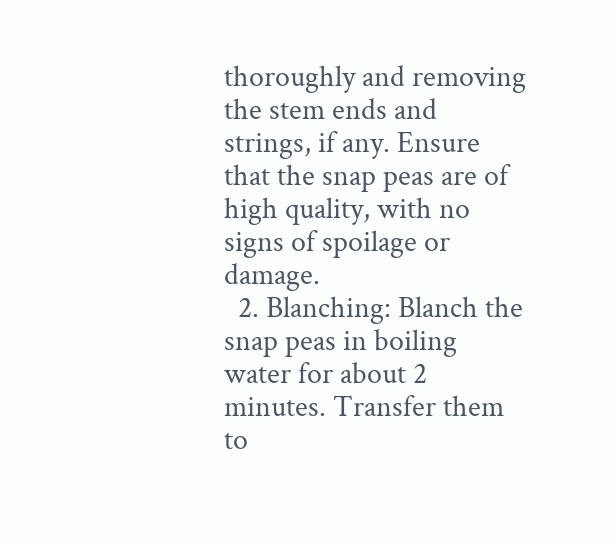thoroughly and removing the stem ends and strings, if any. Ensure that the snap peas are of high quality, with no signs of spoilage or damage.
  2. Blanching: Blanch the snap peas in boiling water for about 2 minutes. Transfer them to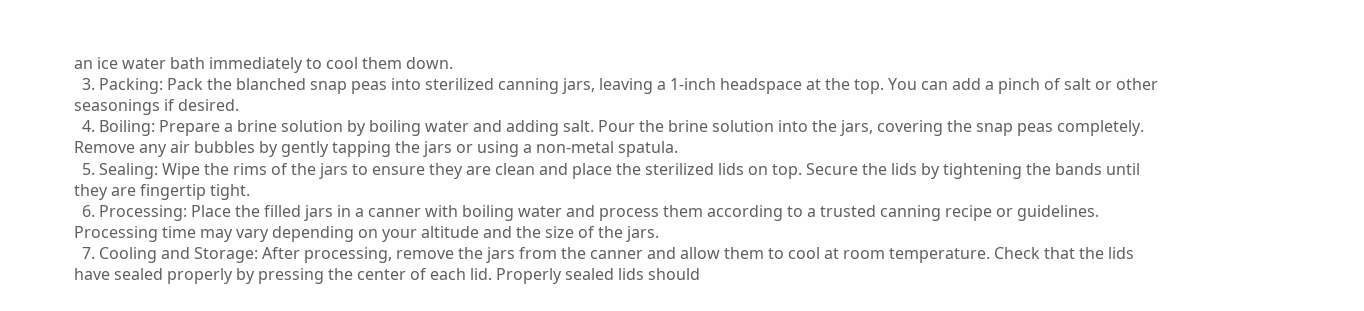an ice water bath immediately to cool them down.
  3. Packing: Pack the blanched snap peas into sterilized canning jars, leaving a 1-inch headspace at the top. You can add a pinch of salt or other seasonings if desired.
  4. Boiling: Prepare a brine solution by boiling water and adding salt. Pour the brine solution into the jars, covering the snap peas completely. Remove any air bubbles by gently tapping the jars or using a non-metal spatula.
  5. Sealing: Wipe the rims of the jars to ensure they are clean and place the sterilized lids on top. Secure the lids by tightening the bands until they are fingertip tight.
  6. Processing: Place the filled jars in a canner with boiling water and process them according to a trusted canning recipe or guidelines. Processing time may vary depending on your altitude and the size of the jars.
  7. Cooling and Storage: After processing, remove the jars from the canner and allow them to cool at room temperature. Check that the lids have sealed properly by pressing the center of each lid. Properly sealed lids should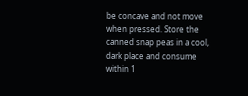be concave and not move when pressed. Store the canned snap peas in a cool, dark place and consume within 1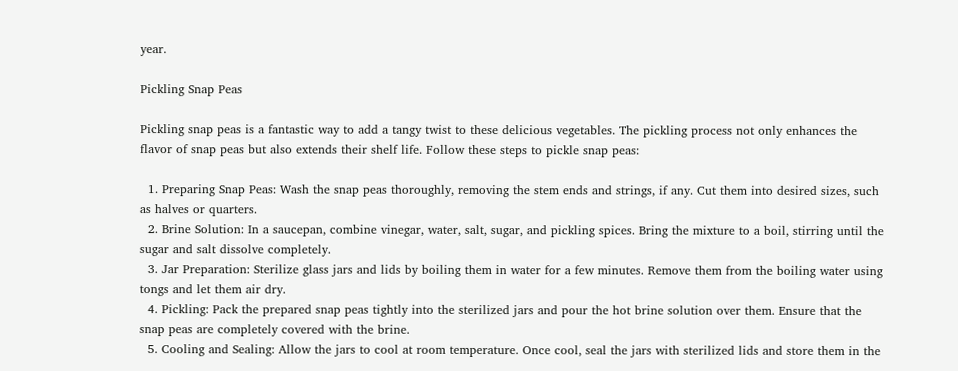year.

Pickling Snap Peas

Pickling snap peas is a fantastic way to add a tangy twist to these delicious vegetables. The pickling process not only enhances the flavor of snap peas but also extends their shelf life. Follow these steps to pickle snap peas:

  1. Preparing Snap Peas: Wash the snap peas thoroughly, removing the stem ends and strings, if any. Cut them into desired sizes, such as halves or quarters.
  2. Brine Solution: In a saucepan, combine vinegar, water, salt, sugar, and pickling spices. Bring the mixture to a boil, stirring until the sugar and salt dissolve completely.
  3. Jar Preparation: Sterilize glass jars and lids by boiling them in water for a few minutes. Remove them from the boiling water using tongs and let them air dry.
  4. Pickling: Pack the prepared snap peas tightly into the sterilized jars and pour the hot brine solution over them. Ensure that the snap peas are completely covered with the brine.
  5. Cooling and Sealing: Allow the jars to cool at room temperature. Once cool, seal the jars with sterilized lids and store them in the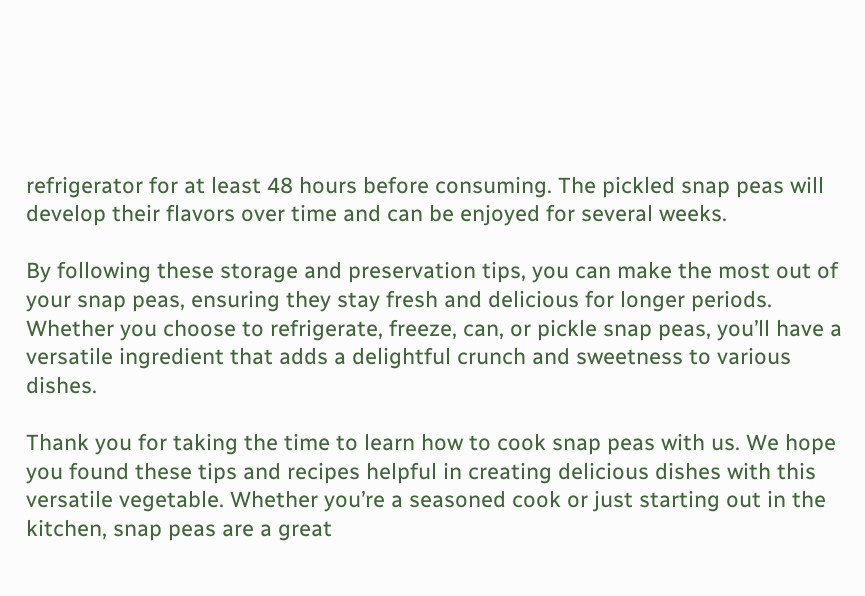refrigerator for at least 48 hours before consuming. The pickled snap peas will develop their flavors over time and can be enjoyed for several weeks.

By following these storage and preservation tips, you can make the most out of your snap peas, ensuring they stay fresh and delicious for longer periods. Whether you choose to refrigerate, freeze, can, or pickle snap peas, you’ll have a versatile ingredient that adds a delightful crunch and sweetness to various dishes.

Thank you for taking the time to learn how to cook snap peas with us. We hope you found these tips and recipes helpful in creating delicious dishes with this versatile vegetable. Whether you’re a seasoned cook or just starting out in the kitchen, snap peas are a great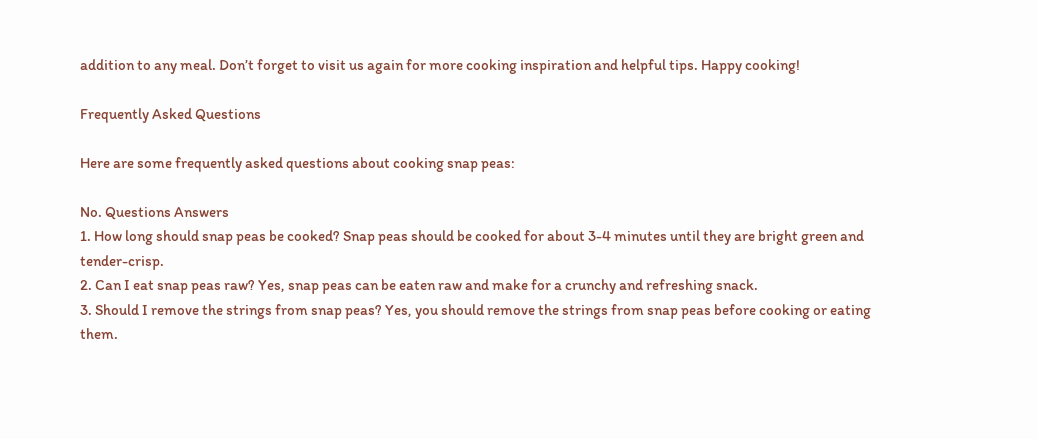addition to any meal. Don’t forget to visit us again for more cooking inspiration and helpful tips. Happy cooking!

Frequently Asked Questions

Here are some frequently asked questions about cooking snap peas:

No. Questions Answers
1. How long should snap peas be cooked? Snap peas should be cooked for about 3-4 minutes until they are bright green and tender-crisp.
2. Can I eat snap peas raw? Yes, snap peas can be eaten raw and make for a crunchy and refreshing snack.
3. Should I remove the strings from snap peas? Yes, you should remove the strings from snap peas before cooking or eating them.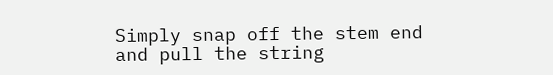Simply snap off the stem end and pull the string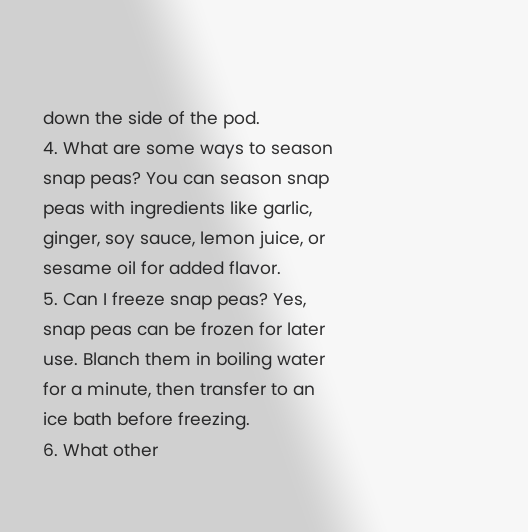down the side of the pod.
4. What are some ways to season snap peas? You can season snap peas with ingredients like garlic, ginger, soy sauce, lemon juice, or sesame oil for added flavor.
5. Can I freeze snap peas? Yes, snap peas can be frozen for later use. Blanch them in boiling water for a minute, then transfer to an ice bath before freezing.
6. What other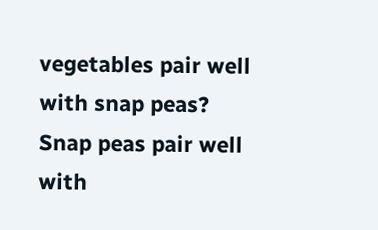vegetables pair well with snap peas? Snap peas pair well with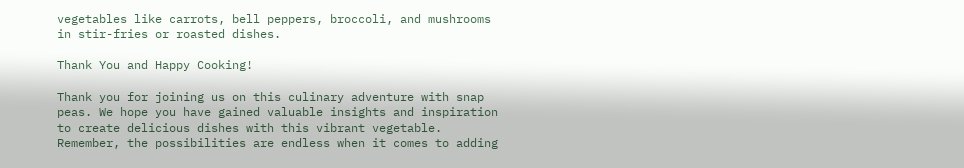vegetables like carrots, bell peppers, broccoli, and mushrooms in stir-fries or roasted dishes.

Thank You and Happy Cooking!

Thank you for joining us on this culinary adventure with snap peas. We hope you have gained valuable insights and inspiration to create delicious dishes with this vibrant vegetable. Remember, the possibilities are endless when it comes to adding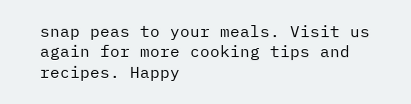snap peas to your meals. Visit us again for more cooking tips and recipes. Happy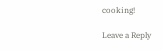cooking!

Leave a Reply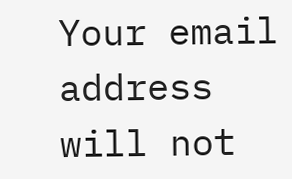Your email address will not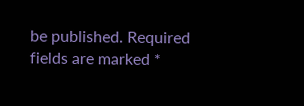be published. Required fields are marked *